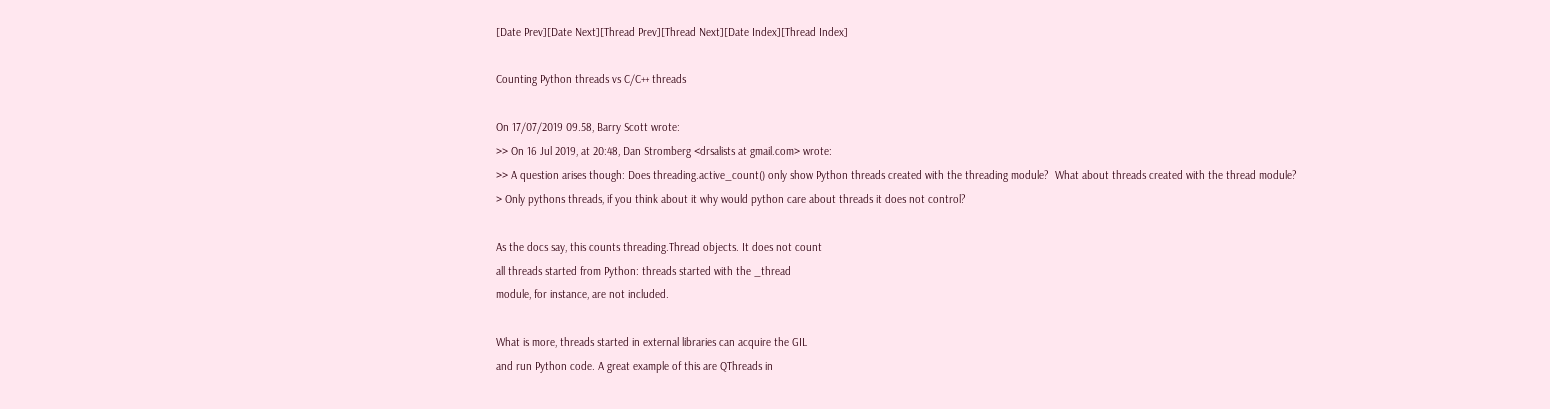[Date Prev][Date Next][Thread Prev][Thread Next][Date Index][Thread Index]

Counting Python threads vs C/C++ threads

On 17/07/2019 09.58, Barry Scott wrote:
>> On 16 Jul 2019, at 20:48, Dan Stromberg <drsalists at gmail.com> wrote:
>> A question arises though: Does threading.active_count() only show Python threads created with the threading module?  What about threads created with the thread module?
> Only pythons threads, if you think about it why would python care about threads it does not control?

As the docs say, this counts threading.Thread objects. It does not count
all threads started from Python: threads started with the _thread
module, for instance, are not included.

What is more, threads started in external libraries can acquire the GIL
and run Python code. A great example of this are QThreads in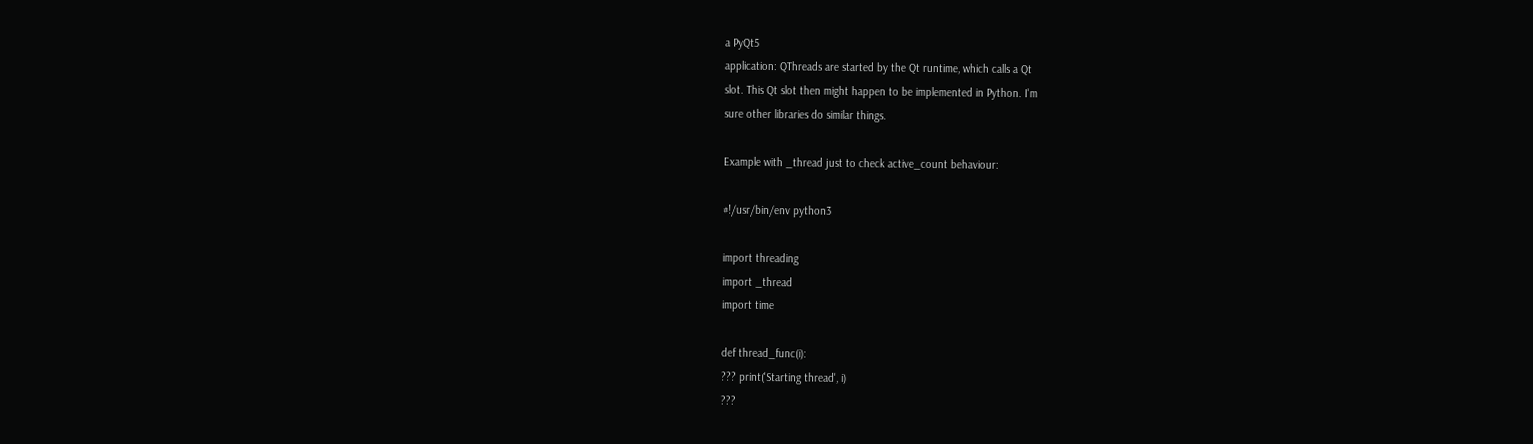a PyQt5
application: QThreads are started by the Qt runtime, which calls a Qt
slot. This Qt slot then might happen to be implemented in Python. I'm
sure other libraries do similar things.

Example with _thread just to check active_count behaviour:

#!/usr/bin/env python3

import threading
import _thread
import time

def thread_func(i):
??? print('Starting thread', i)
???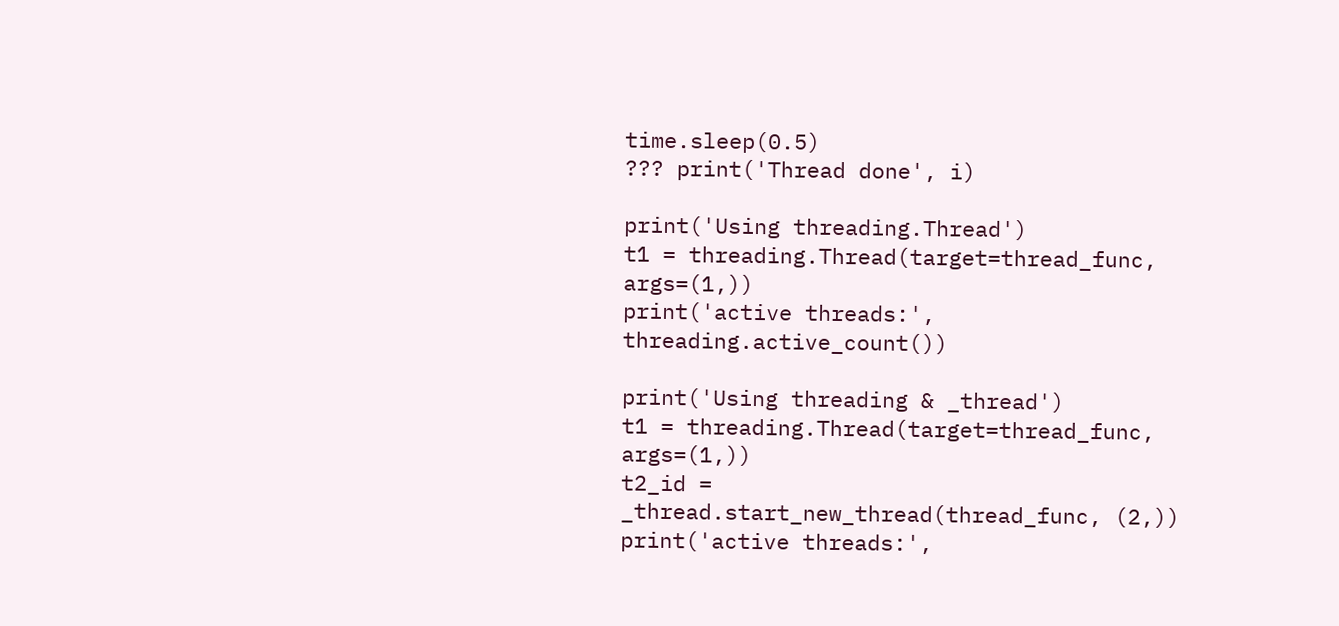time.sleep(0.5)
??? print('Thread done', i)

print('Using threading.Thread')
t1 = threading.Thread(target=thread_func, args=(1,))
print('active threads:', threading.active_count())

print('Using threading & _thread')
t1 = threading.Thread(target=thread_func, args=(1,))
t2_id = _thread.start_new_thread(thread_func, (2,))
print('active threads:',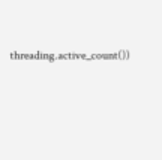threading.active_count())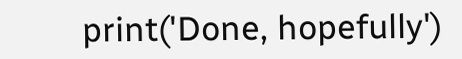print('Done, hopefully')